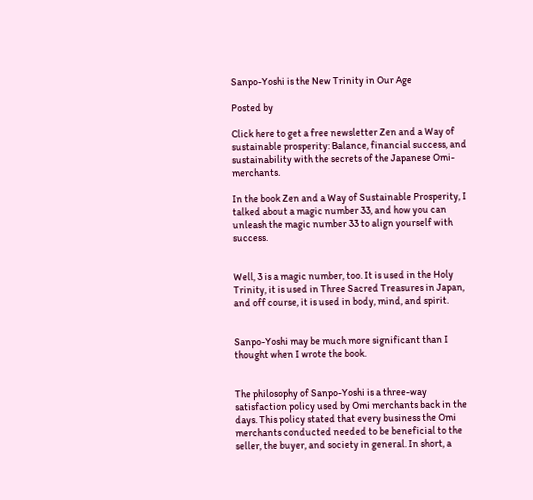Sanpo-Yoshi is the New Trinity in Our Age

Posted by

Click here to get a free newsletter Zen and a Way of sustainable prosperity: Balance, financial success, and sustainability with the secrets of the Japanese Omi-merchants.

In the book Zen and a Way of Sustainable Prosperity, I talked about a magic number 33, and how you can unleash the magic number 33 to align yourself with success.


Well, 3 is a magic number, too. It is used in the Holy Trinity, it is used in Three Sacred Treasures in Japan, and off course, it is used in body, mind, and spirit.


Sanpo-Yoshi may be much more significant than I thought when I wrote the book.


The philosophy of Sanpo-Yoshi is a three-way satisfaction policy used by Omi merchants back in the days. This policy stated that every business the Omi merchants conducted needed to be beneficial to the seller, the buyer, and society in general. In short, a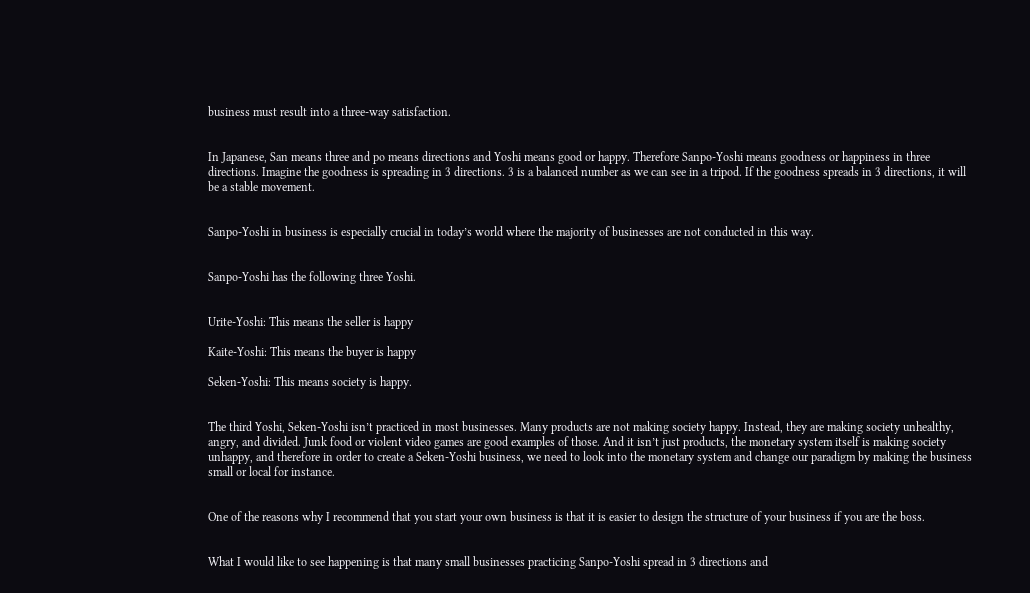business must result into a three-way satisfaction.


In Japanese, San means three and po means directions and Yoshi means good or happy. Therefore Sanpo-Yoshi means goodness or happiness in three directions. Imagine the goodness is spreading in 3 directions. 3 is a balanced number as we can see in a tripod. If the goodness spreads in 3 directions, it will be a stable movement.


Sanpo-Yoshi in business is especially crucial in today’s world where the majority of businesses are not conducted in this way.


Sanpo-Yoshi has the following three Yoshi.


Urite-Yoshi: This means the seller is happy

Kaite-Yoshi: This means the buyer is happy

Seken-Yoshi: This means society is happy.


The third Yoshi, Seken-Yoshi isn’t practiced in most businesses. Many products are not making society happy. Instead, they are making society unhealthy, angry, and divided. Junk food or violent video games are good examples of those. And it isn’t just products, the monetary system itself is making society unhappy, and therefore in order to create a Seken-Yoshi business, we need to look into the monetary system and change our paradigm by making the business small or local for instance.


One of the reasons why I recommend that you start your own business is that it is easier to design the structure of your business if you are the boss.


What I would like to see happening is that many small businesses practicing Sanpo-Yoshi spread in 3 directions and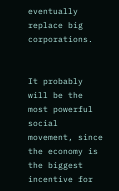eventually replace big corporations.


It probably will be the most powerful social movement, since the economy is the biggest incentive for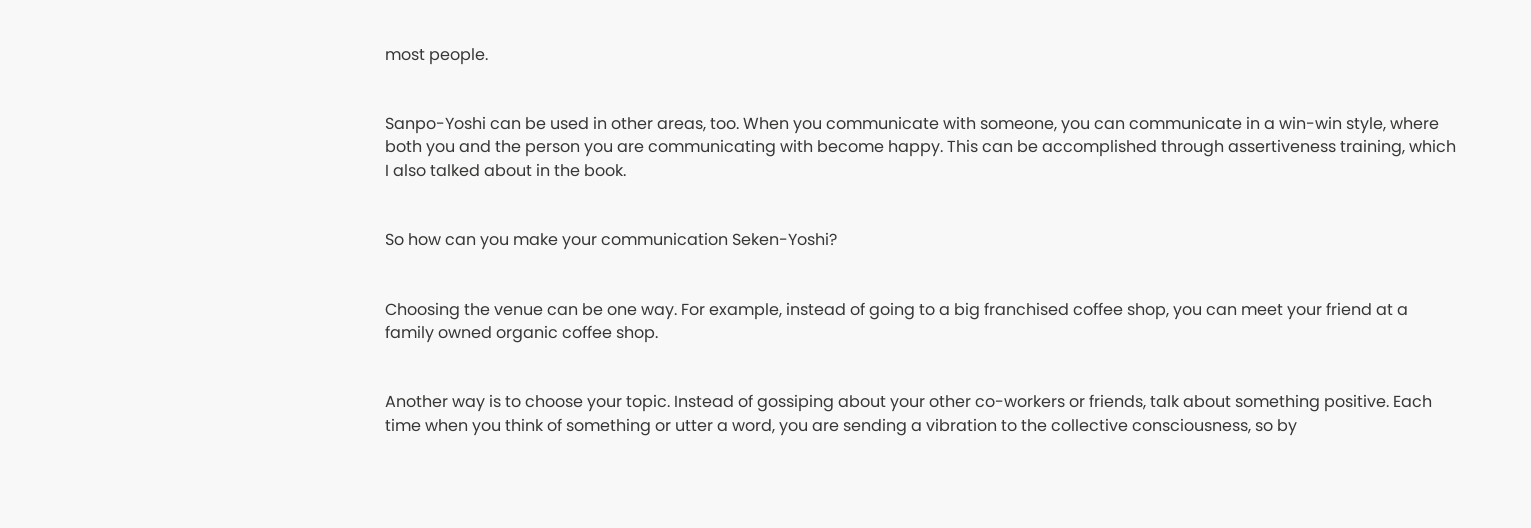most people.


Sanpo-Yoshi can be used in other areas, too. When you communicate with someone, you can communicate in a win-win style, where both you and the person you are communicating with become happy. This can be accomplished through assertiveness training, which I also talked about in the book.


So how can you make your communication Seken-Yoshi?


Choosing the venue can be one way. For example, instead of going to a big franchised coffee shop, you can meet your friend at a family owned organic coffee shop.


Another way is to choose your topic. Instead of gossiping about your other co-workers or friends, talk about something positive. Each time when you think of something or utter a word, you are sending a vibration to the collective consciousness, so by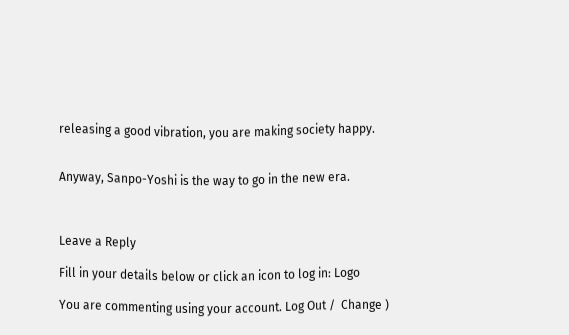releasing a good vibration, you are making society happy.


Anyway, Sanpo-Yoshi is the way to go in the new era.



Leave a Reply

Fill in your details below or click an icon to log in: Logo

You are commenting using your account. Log Out /  Change )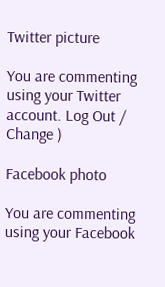Twitter picture

You are commenting using your Twitter account. Log Out /  Change )

Facebook photo

You are commenting using your Facebook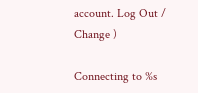account. Log Out /  Change )

Connecting to %s